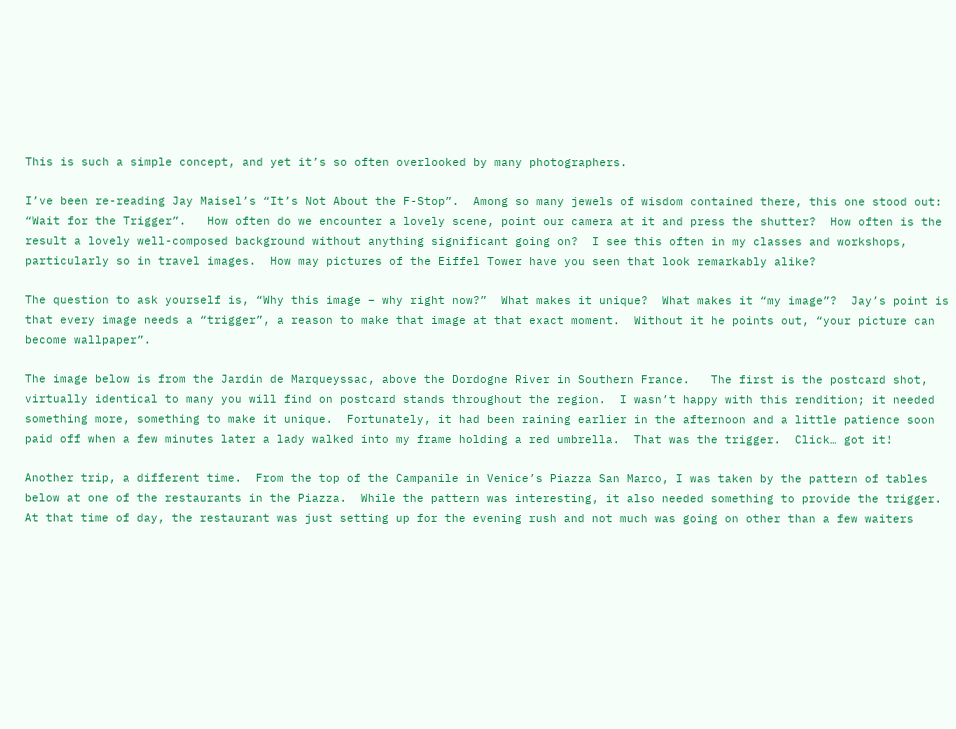This is such a simple concept, and yet it’s so often overlooked by many photographers.

I’ve been re-reading Jay Maisel’s “It’s Not About the F-Stop”.  Among so many jewels of wisdom contained there, this one stood out: “Wait for the Trigger”.   How often do we encounter a lovely scene, point our camera at it and press the shutter?  How often is the result a lovely well-composed background without anything significant going on?  I see this often in my classes and workshops, particularly so in travel images.  How may pictures of the Eiffel Tower have you seen that look remarkably alike?

The question to ask yourself is, “Why this image – why right now?”  What makes it unique?  What makes it “my image”?  Jay’s point is that every image needs a “trigger”, a reason to make that image at that exact moment.  Without it he points out, “your picture can become wallpaper”.

The image below is from the Jardin de Marqueyssac, above the Dordogne River in Southern France.   The first is the postcard shot, virtually identical to many you will find on postcard stands throughout the region.  I wasn’t happy with this rendition; it needed something more, something to make it unique.  Fortunately, it had been raining earlier in the afternoon and a little patience soon paid off when a few minutes later a lady walked into my frame holding a red umbrella.  That was the trigger.  Click… got it!

Another trip, a different time.  From the top of the Campanile in Venice’s Piazza San Marco, I was taken by the pattern of tables below at one of the restaurants in the Piazza.  While the pattern was interesting, it also needed something to provide the trigger.  At that time of day, the restaurant was just setting up for the evening rush and not much was going on other than a few waiters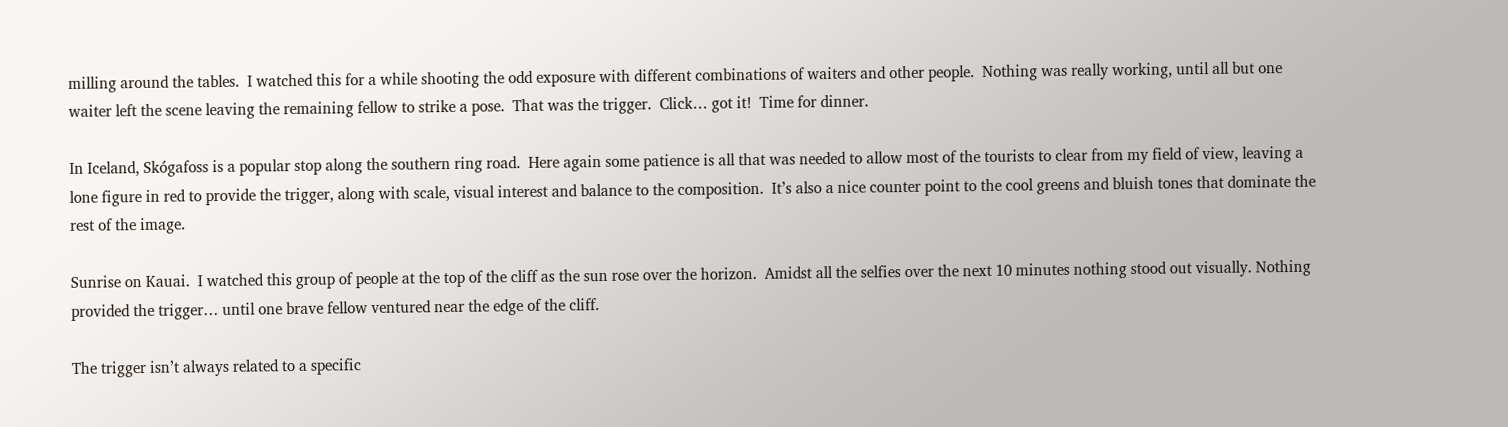milling around the tables.  I watched this for a while shooting the odd exposure with different combinations of waiters and other people.  Nothing was really working, until all but one waiter left the scene leaving the remaining fellow to strike a pose.  That was the trigger.  Click… got it!  Time for dinner.

In Iceland, Skógafoss is a popular stop along the southern ring road.  Here again some patience is all that was needed to allow most of the tourists to clear from my field of view, leaving a lone figure in red to provide the trigger, along with scale, visual interest and balance to the composition.  It’s also a nice counter point to the cool greens and bluish tones that dominate the rest of the image.

Sunrise on Kauai.  I watched this group of people at the top of the cliff as the sun rose over the horizon.  Amidst all the selfies over the next 10 minutes nothing stood out visually. Nothing provided the trigger… until one brave fellow ventured near the edge of the cliff.

The trigger isn’t always related to a specific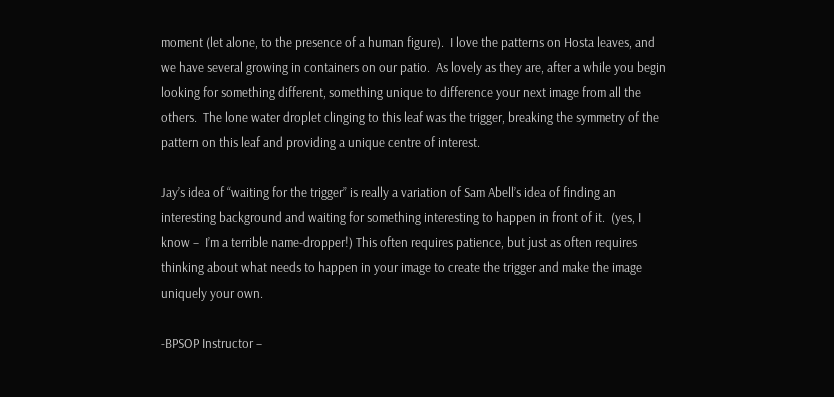moment (let alone, to the presence of a human figure).  I love the patterns on Hosta leaves, and we have several growing in containers on our patio.  As lovely as they are, after a while you begin looking for something different, something unique to difference your next image from all the others.  The lone water droplet clinging to this leaf was the trigger, breaking the symmetry of the pattern on this leaf and providing a unique centre of interest.

Jay’s idea of “waiting for the trigger” is really a variation of Sam Abell’s idea of finding an interesting background and waiting for something interesting to happen in front of it.  (yes, I know –  I’m a terrible name-dropper!) This often requires patience, but just as often requires thinking about what needs to happen in your image to create the trigger and make the image uniquely your own.

-BPSOP Instructor –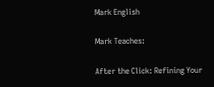Mark English

Mark Teaches:

After the Click: Refining Your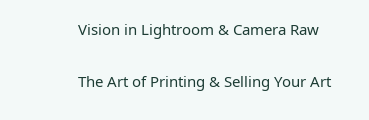Vision in Lightroom & Camera Raw

The Art of Printing & Selling Your Art